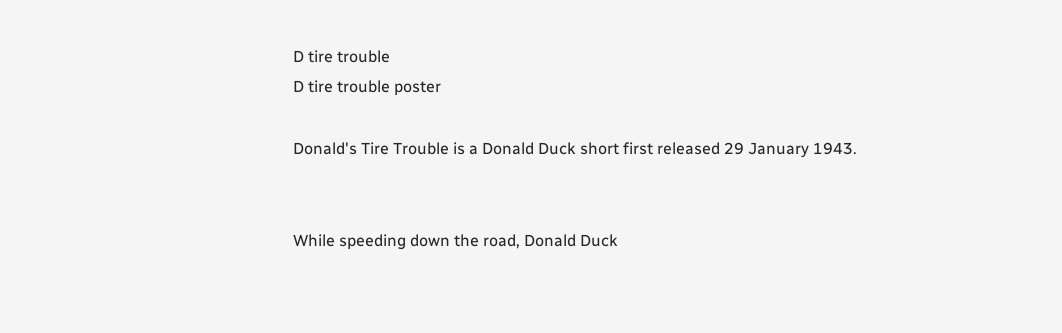D tire trouble
D tire trouble poster

Donald's Tire Trouble is a Donald Duck short first released 29 January 1943.


While speeding down the road, Donald Duck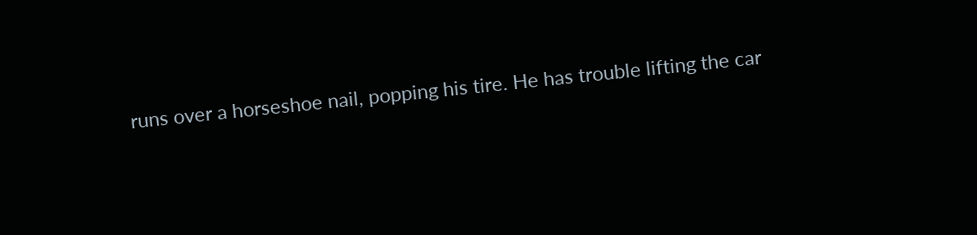runs over a horseshoe nail, popping his tire. He has trouble lifting the car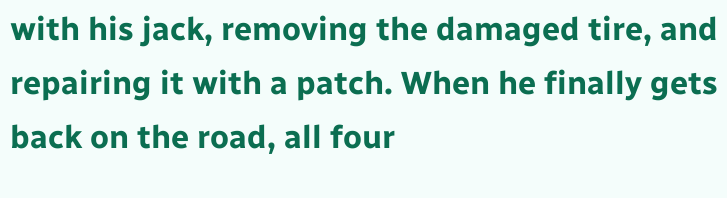with his jack, removing the damaged tire, and repairing it with a patch. When he finally gets back on the road, all four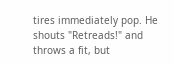tires immediately pop. He shouts "Retreads!" and throws a fit, but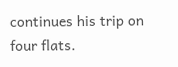continues his trip on four flats.